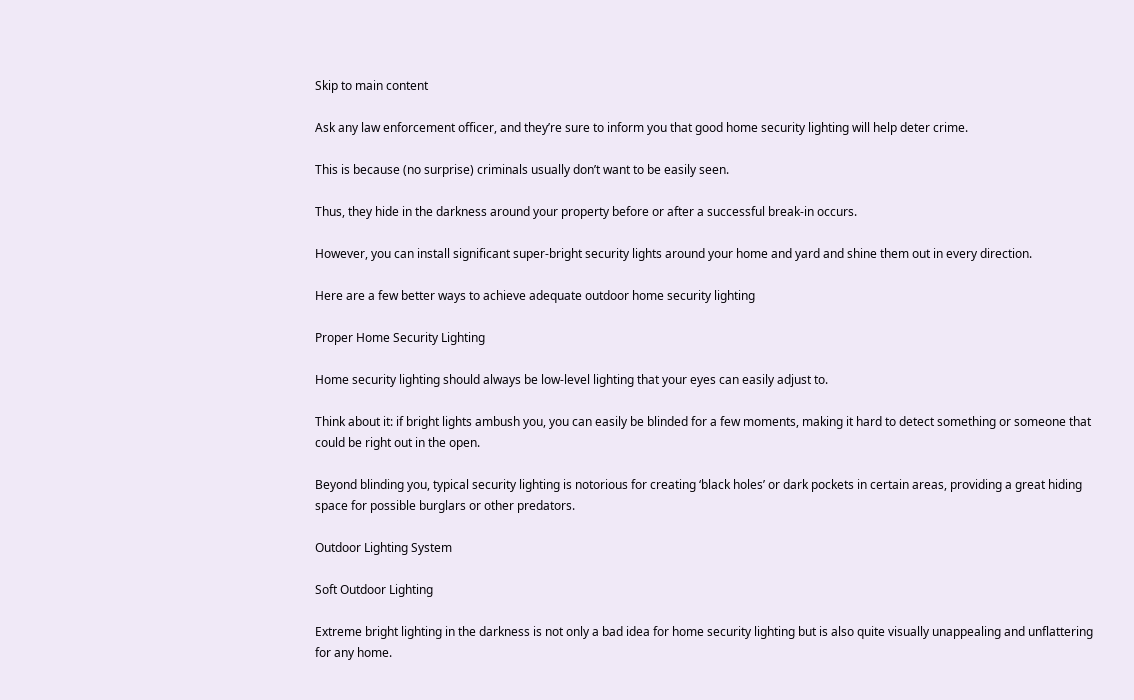Skip to main content

Ask any law enforcement officer, and they’re sure to inform you that good home security lighting will help deter crime.

This is because (no surprise) criminals usually don’t want to be easily seen.

Thus, they hide in the darkness around your property before or after a successful break-in occurs.

However, you can install significant super-bright security lights around your home and yard and shine them out in every direction.

Here are a few better ways to achieve adequate outdoor home security lighting

Proper Home Security Lighting

Home security lighting should always be low-level lighting that your eyes can easily adjust to.

Think about it: if bright lights ambush you, you can easily be blinded for a few moments, making it hard to detect something or someone that could be right out in the open.

Beyond blinding you, typical security lighting is notorious for creating ‘black holes’ or dark pockets in certain areas, providing a great hiding space for possible burglars or other predators.

Outdoor Lighting System

Soft Outdoor Lighting

Extreme bright lighting in the darkness is not only a bad idea for home security lighting but is also quite visually unappealing and unflattering for any home.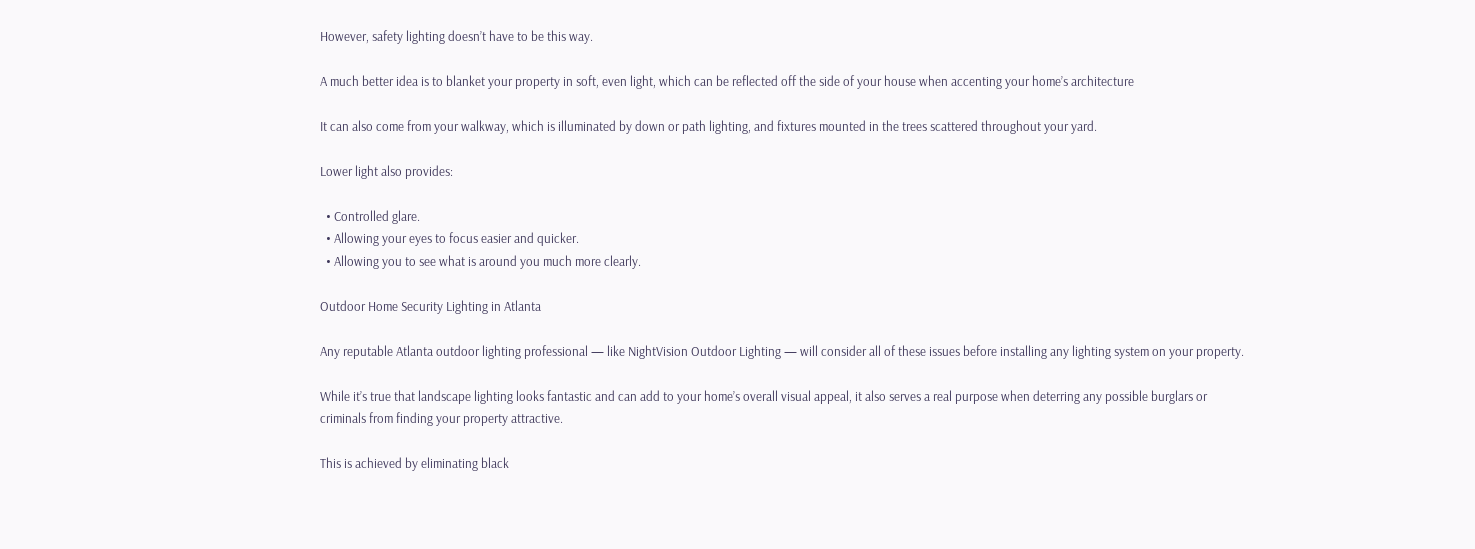However, safety lighting doesn’t have to be this way.

A much better idea is to blanket your property in soft, even light, which can be reflected off the side of your house when accenting your home’s architecture

It can also come from your walkway, which is illuminated by down or path lighting, and fixtures mounted in the trees scattered throughout your yard.

Lower light also provides:

  • Controlled glare.
  • Allowing your eyes to focus easier and quicker.
  • Allowing you to see what is around you much more clearly.

Outdoor Home Security Lighting in Atlanta

Any reputable Atlanta outdoor lighting professional — like NightVision Outdoor Lighting — will consider all of these issues before installing any lighting system on your property.

While it’s true that landscape lighting looks fantastic and can add to your home’s overall visual appeal, it also serves a real purpose when deterring any possible burglars or criminals from finding your property attractive.

This is achieved by eliminating black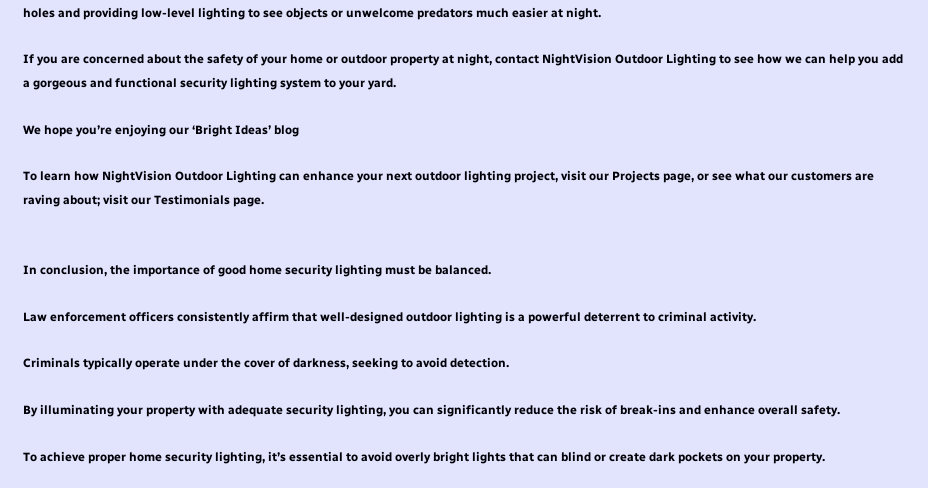holes and providing low-level lighting to see objects or unwelcome predators much easier at night.

If you are concerned about the safety of your home or outdoor property at night, contact NightVision Outdoor Lighting to see how we can help you add a gorgeous and functional security lighting system to your yard.

We hope you’re enjoying our ‘Bright Ideas’ blog

To learn how NightVision Outdoor Lighting can enhance your next outdoor lighting project, visit our Projects page, or see what our customers are raving about; visit our Testimonials page.


In conclusion, the importance of good home security lighting must be balanced.

Law enforcement officers consistently affirm that well-designed outdoor lighting is a powerful deterrent to criminal activity.

Criminals typically operate under the cover of darkness, seeking to avoid detection.

By illuminating your property with adequate security lighting, you can significantly reduce the risk of break-ins and enhance overall safety.

To achieve proper home security lighting, it’s essential to avoid overly bright lights that can blind or create dark pockets on your property.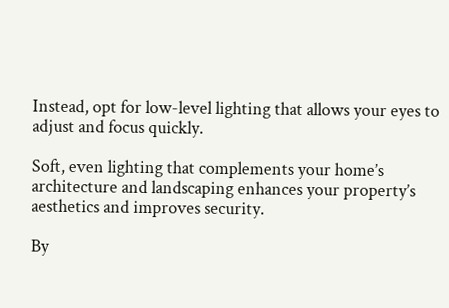Instead, opt for low-level lighting that allows your eyes to adjust and focus quickly.

Soft, even lighting that complements your home’s architecture and landscaping enhances your property’s aesthetics and improves security.

By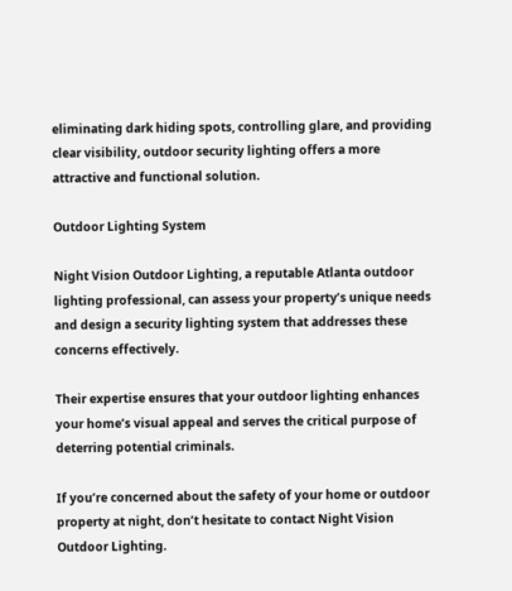eliminating dark hiding spots, controlling glare, and providing clear visibility, outdoor security lighting offers a more attractive and functional solution.

Outdoor Lighting System

Night Vision Outdoor Lighting, a reputable Atlanta outdoor lighting professional, can assess your property’s unique needs and design a security lighting system that addresses these concerns effectively.

Their expertise ensures that your outdoor lighting enhances your home’s visual appeal and serves the critical purpose of deterring potential criminals.

If you’re concerned about the safety of your home or outdoor property at night, don’t hesitate to contact Night Vision Outdoor Lighting.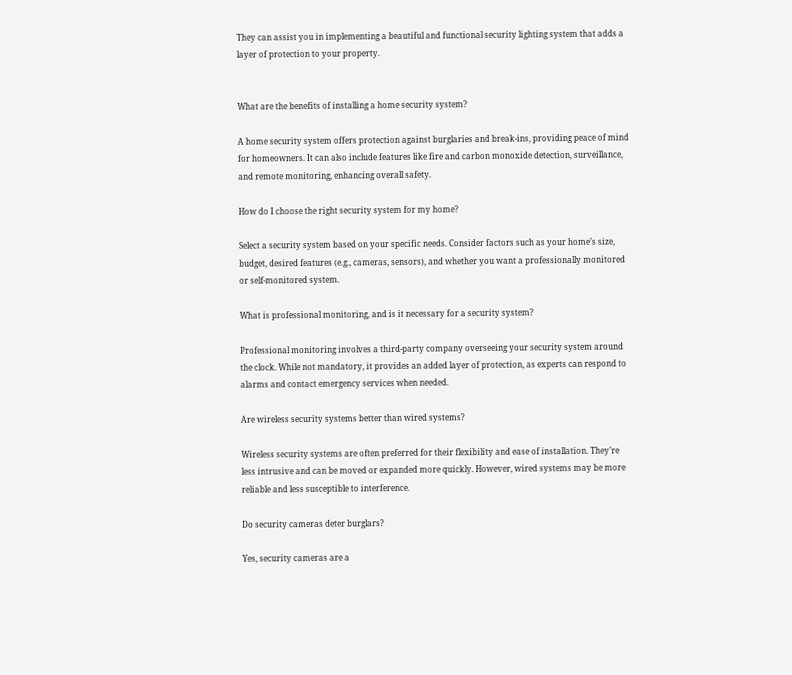They can assist you in implementing a beautiful and functional security lighting system that adds a layer of protection to your property.


What are the benefits of installing a home security system?

A home security system offers protection against burglaries and break-ins, providing peace of mind for homeowners. It can also include features like fire and carbon monoxide detection, surveillance, and remote monitoring, enhancing overall safety.

How do I choose the right security system for my home?

Select a security system based on your specific needs. Consider factors such as your home’s size, budget, desired features (e.g., cameras, sensors), and whether you want a professionally monitored or self-monitored system.

What is professional monitoring, and is it necessary for a security system?

Professional monitoring involves a third-party company overseeing your security system around the clock. While not mandatory, it provides an added layer of protection, as experts can respond to alarms and contact emergency services when needed.

Are wireless security systems better than wired systems?

Wireless security systems are often preferred for their flexibility and ease of installation. They’re less intrusive and can be moved or expanded more quickly. However, wired systems may be more reliable and less susceptible to interference.

Do security cameras deter burglars?

Yes, security cameras are a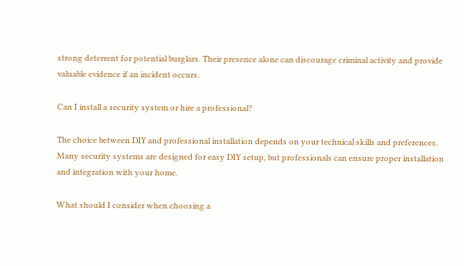strong deterrent for potential burglars. Their presence alone can discourage criminal activity and provide valuable evidence if an incident occurs.

Can I install a security system or hire a professional?

The choice between DIY and professional installation depends on your technical skills and preferences. Many security systems are designed for easy DIY setup, but professionals can ensure proper installation and integration with your home.

What should I consider when choosing a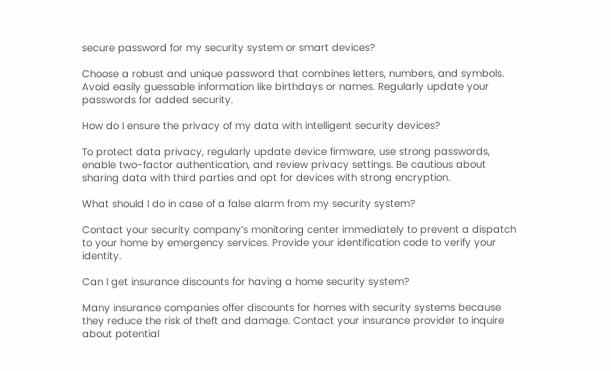secure password for my security system or smart devices?

Choose a robust and unique password that combines letters, numbers, and symbols. Avoid easily guessable information like birthdays or names. Regularly update your passwords for added security.

How do I ensure the privacy of my data with intelligent security devices?

To protect data privacy, regularly update device firmware, use strong passwords, enable two-factor authentication, and review privacy settings. Be cautious about sharing data with third parties and opt for devices with strong encryption.

What should I do in case of a false alarm from my security system?

Contact your security company’s monitoring center immediately to prevent a dispatch to your home by emergency services. Provide your identification code to verify your identity.

Can I get insurance discounts for having a home security system?

Many insurance companies offer discounts for homes with security systems because they reduce the risk of theft and damage. Contact your insurance provider to inquire about potential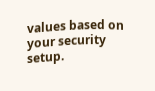values based on your security setup.